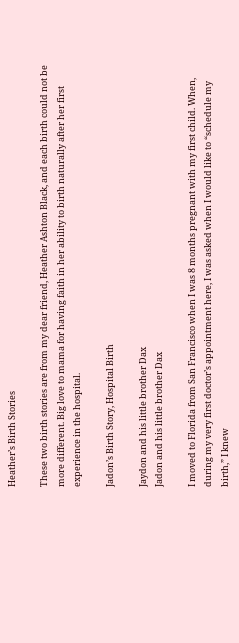Heather’s Birth Stories

These two birth stories are from my dear friend, Heather Ashton Black, and each birth could not be more different. Big love to mama for having faith in her ability to birth naturally after her first experience in the hospital.

Jadon’s Birth Story, Hospital Birth

Jaydon and his little brother Dax
Jadon and his little brother Dax

I moved to Florida from San Francisco when I was 8 months pregnant with my first child. When, during my very first doctor’s appointment here, I was asked when I would like to “schedule my birth,” I knew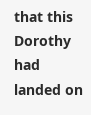that this Dorothy had landed on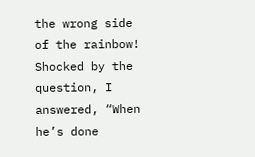the wrong side of the rainbow! Shocked by the question, I answered, “When he’s done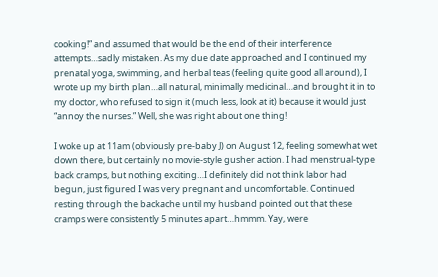cooking!” and assumed that would be the end of their interference attempts…sadly mistaken. As my due date approached and I continued my prenatal yoga, swimming, and herbal teas (feeling quite good all around), I wrote up my birth plan…all natural, minimally medicinal…and brought it in to my doctor, who refused to sign it (much less, look at it) because it would just “annoy the nurses.” Well, she was right about one thing!

I woke up at 11am (obviously pre-baby J) on August 12, feeling somewhat wet down there, but certainly no movie-style gusher action. I had menstrual-type back cramps, but nothing exciting…I definitely did not think labor had begun, just figured I was very pregnant and uncomfortable. Continued resting through the backache until my husband pointed out that these cramps were consistently 5 minutes apart…hmmm. Yay, were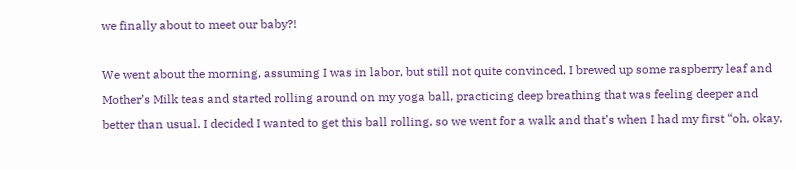we finally about to meet our baby?!

We went about the morning, assuming I was in labor, but still not quite convinced. I brewed up some raspberry leaf and Mother’s Milk teas and started rolling around on my yoga ball, practicing deep breathing that was feeling deeper and better than usual. I decided I wanted to get this ball rolling, so we went for a walk and that’s when I had my first “oh, okay,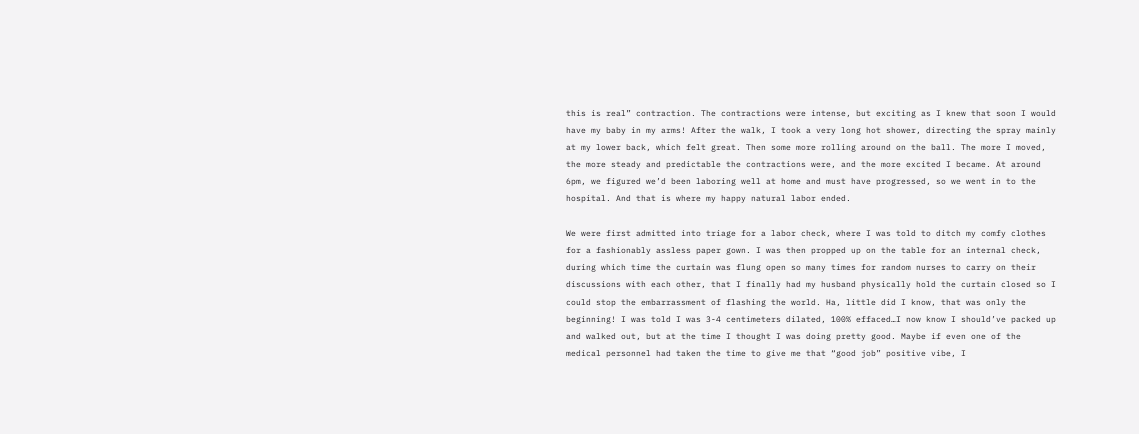this is real” contraction. The contractions were intense, but exciting as I knew that soon I would have my baby in my arms! After the walk, I took a very long hot shower, directing the spray mainly at my lower back, which felt great. Then some more rolling around on the ball. The more I moved, the more steady and predictable the contractions were, and the more excited I became. At around 6pm, we figured we’d been laboring well at home and must have progressed, so we went in to the hospital. And that is where my happy natural labor ended.

We were first admitted into triage for a labor check, where I was told to ditch my comfy clothes for a fashionably assless paper gown. I was then propped up on the table for an internal check, during which time the curtain was flung open so many times for random nurses to carry on their discussions with each other, that I finally had my husband physically hold the curtain closed so I could stop the embarrassment of flashing the world. Ha, little did I know, that was only the beginning! I was told I was 3-4 centimeters dilated, 100% effaced…I now know I should’ve packed up and walked out, but at the time I thought I was doing pretty good. Maybe if even one of the medical personnel had taken the time to give me that “good job” positive vibe, I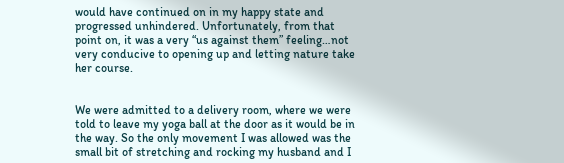would have continued on in my happy state and progressed unhindered. Unfortunately, from that point on, it was a very “us against them” feeling…not very conducive to opening up and letting nature take her course.


We were admitted to a delivery room, where we were told to leave my yoga ball at the door as it would be in the way. So the only movement I was allowed was the small bit of stretching and rocking my husband and I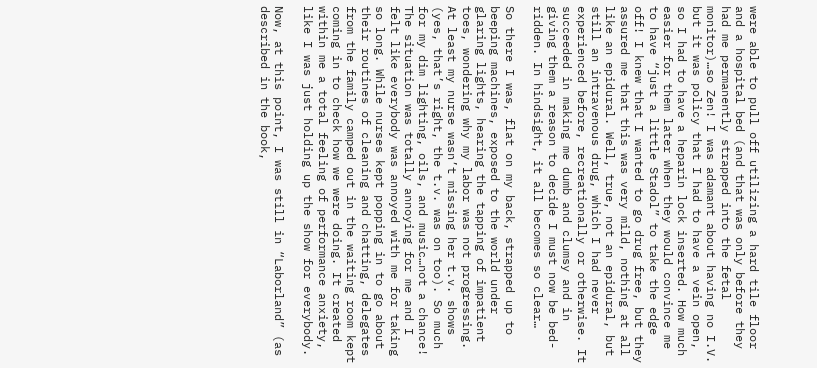were able to pull off utilizing a hard tile floor and a hospital bed (and that was only before they had me permanently strapped into the fetal monitor)…so Zen! I was adamant about having no I.V. but it was policy that I had to have a vein open, so I had to have a heparin lock inserted. How much easier for them later when they would convince me to have “just a little Stadol” to take the edge off! I knew that I wanted to go drug free, but they assured me that this was very mild, nothing at all like an epidural. Well, true, not an epidural, but still an intravenous drug, which I had never experienced before, recreationally or otherwise. It succeeded in making me dumb and clumsy and in giving them a reason to decide I must now be bed-ridden. In hindsight, it all becomes so clear…

So there I was, flat on my back, strapped up to beeping machines, exposed to the world under glaring lights, hearing the tapping of impatient toes, wondering why my labor was not progressing. At least my nurse wasn’t missing her t.v. shows (yes, that’s right, the t.v. was on too). So much for my dim lighting, oils, and music…not a chance! The situation was totally annoying for me and I felt like everybody was annoyed with me for taking so long. While nurses kept popping in to go about their routines of cleaning and chatting, delegates from the family camped out in the waiting room kept coming in to check how we were doing. It created within me a total feeling of performance anxiety, like I was just holding up the show for everybody.

Now, at this point, I was still in “Laborland” (as described in the book,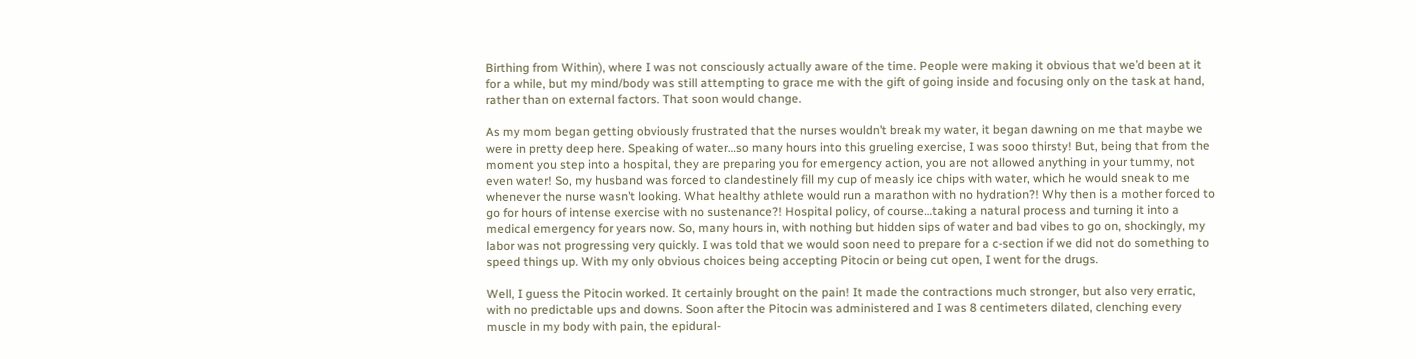Birthing from Within), where I was not consciously actually aware of the time. People were making it obvious that we’d been at it for a while, but my mind/body was still attempting to grace me with the gift of going inside and focusing only on the task at hand, rather than on external factors. That soon would change.

As my mom began getting obviously frustrated that the nurses wouldn’t break my water, it began dawning on me that maybe we were in pretty deep here. Speaking of water…so many hours into this grueling exercise, I was sooo thirsty! But, being that from the moment you step into a hospital, they are preparing you for emergency action, you are not allowed anything in your tummy, not even water! So, my husband was forced to clandestinely fill my cup of measly ice chips with water, which he would sneak to me whenever the nurse wasn’t looking. What healthy athlete would run a marathon with no hydration?! Why then is a mother forced to go for hours of intense exercise with no sustenance?! Hospital policy, of course…taking a natural process and turning it into a medical emergency for years now. So, many hours in, with nothing but hidden sips of water and bad vibes to go on, shockingly, my labor was not progressing very quickly. I was told that we would soon need to prepare for a c-section if we did not do something to speed things up. With my only obvious choices being accepting Pitocin or being cut open, I went for the drugs.

Well, I guess the Pitocin worked. It certainly brought on the pain! It made the contractions much stronger, but also very erratic, with no predictable ups and downs. Soon after the Pitocin was administered and I was 8 centimeters dilated, clenching every muscle in my body with pain, the epidural-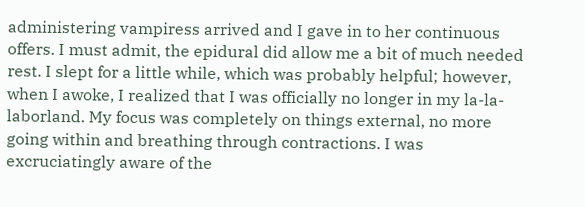administering vampiress arrived and I gave in to her continuous offers. I must admit, the epidural did allow me a bit of much needed rest. I slept for a little while, which was probably helpful; however, when I awoke, I realized that I was officially no longer in my la-la-laborland. My focus was completely on things external, no more going within and breathing through contractions. I was excruciatingly aware of the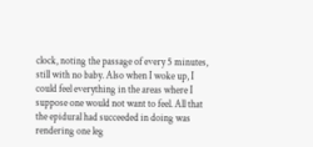clock, noting the passage of every 5 minutes, still with no baby. Also when I woke up, I could feel everything in the areas where I suppose one would not want to feel. All that the epidural had succeeded in doing was rendering one leg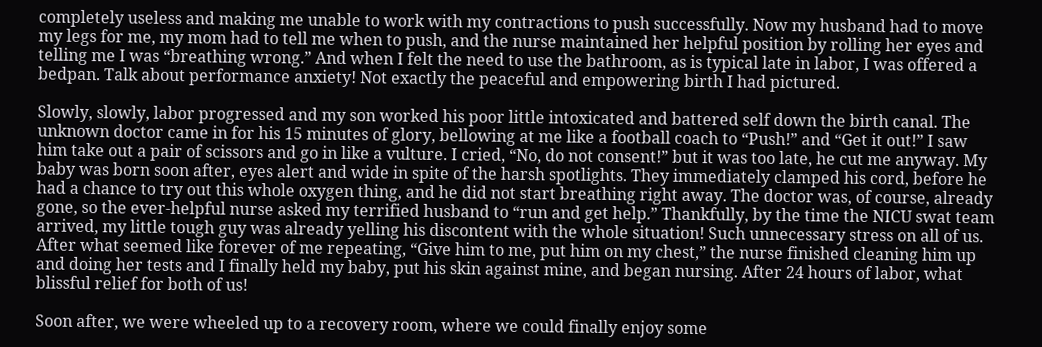completely useless and making me unable to work with my contractions to push successfully. Now my husband had to move my legs for me, my mom had to tell me when to push, and the nurse maintained her helpful position by rolling her eyes and telling me I was “breathing wrong.” And when I felt the need to use the bathroom, as is typical late in labor, I was offered a bedpan. Talk about performance anxiety! Not exactly the peaceful and empowering birth I had pictured.

Slowly, slowly, labor progressed and my son worked his poor little intoxicated and battered self down the birth canal. The unknown doctor came in for his 15 minutes of glory, bellowing at me like a football coach to “Push!” and “Get it out!” I saw him take out a pair of scissors and go in like a vulture. I cried, “No, do not consent!” but it was too late, he cut me anyway. My baby was born soon after, eyes alert and wide in spite of the harsh spotlights. They immediately clamped his cord, before he had a chance to try out this whole oxygen thing, and he did not start breathing right away. The doctor was, of course, already gone, so the ever-helpful nurse asked my terrified husband to “run and get help.” Thankfully, by the time the NICU swat team arrived, my little tough guy was already yelling his discontent with the whole situation! Such unnecessary stress on all of us. After what seemed like forever of me repeating, “Give him to me, put him on my chest,” the nurse finished cleaning him up and doing her tests and I finally held my baby, put his skin against mine, and began nursing. After 24 hours of labor, what blissful relief for both of us!

Soon after, we were wheeled up to a recovery room, where we could finally enjoy some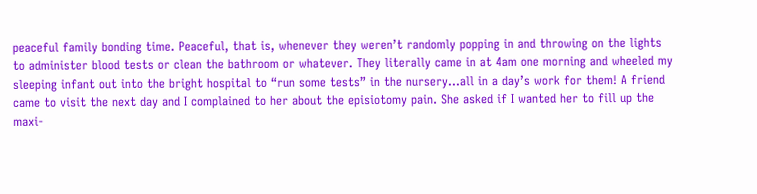peaceful family bonding time. Peaceful, that is, whenever they weren’t randomly popping in and throwing on the lights to administer blood tests or clean the bathroom or whatever. They literally came in at 4am one morning and wheeled my sleeping infant out into the bright hospital to “run some tests” in the nursery…all in a day’s work for them! A friend came to visit the next day and I complained to her about the episiotomy pain. She asked if I wanted her to fill up the maxi-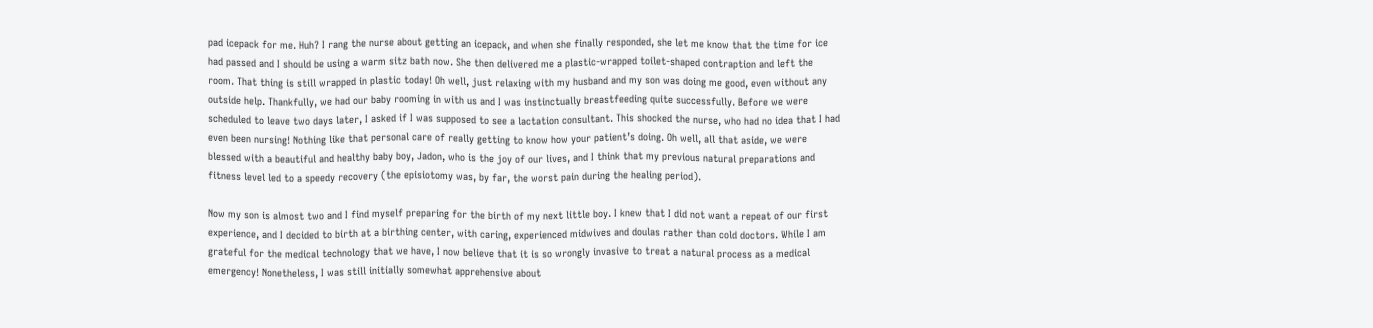pad icepack for me. Huh? I rang the nurse about getting an icepack, and when she finally responded, she let me know that the time for ice had passed and I should be using a warm sitz bath now. She then delivered me a plastic-wrapped toilet-shaped contraption and left the room. That thing is still wrapped in plastic today! Oh well, just relaxing with my husband and my son was doing me good, even without any outside help. Thankfully, we had our baby rooming in with us and I was instinctually breastfeeding quite successfully. Before we were scheduled to leave two days later, I asked if I was supposed to see a lactation consultant. This shocked the nurse, who had no idea that I had even been nursing! Nothing like that personal care of really getting to know how your patient’s doing. Oh well, all that aside, we were blessed with a beautiful and healthy baby boy, Jadon, who is the joy of our lives, and I think that my previous natural preparations and fitness level led to a speedy recovery (the episiotomy was, by far, the worst pain during the healing period).

Now my son is almost two and I find myself preparing for the birth of my next little boy. I knew that I did not want a repeat of our first experience, and I decided to birth at a birthing center, with caring, experienced midwives and doulas rather than cold doctors. While I am grateful for the medical technology that we have, I now believe that it is so wrongly invasive to treat a natural process as a medical emergency! Nonetheless, I was still initially somewhat apprehensive about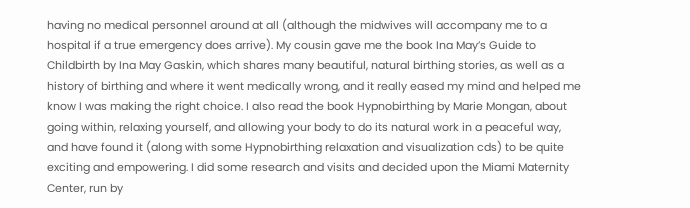having no medical personnel around at all (although the midwives will accompany me to a hospital if a true emergency does arrive). My cousin gave me the book Ina May’s Guide to Childbirth by Ina May Gaskin, which shares many beautiful, natural birthing stories, as well as a history of birthing and where it went medically wrong, and it really eased my mind and helped me know I was making the right choice. I also read the book Hypnobirthing by Marie Mongan, about going within, relaxing yourself, and allowing your body to do its natural work in a peaceful way, and have found it (along with some Hypnobirthing relaxation and visualization cds) to be quite exciting and empowering. I did some research and visits and decided upon the Miami Maternity Center, run by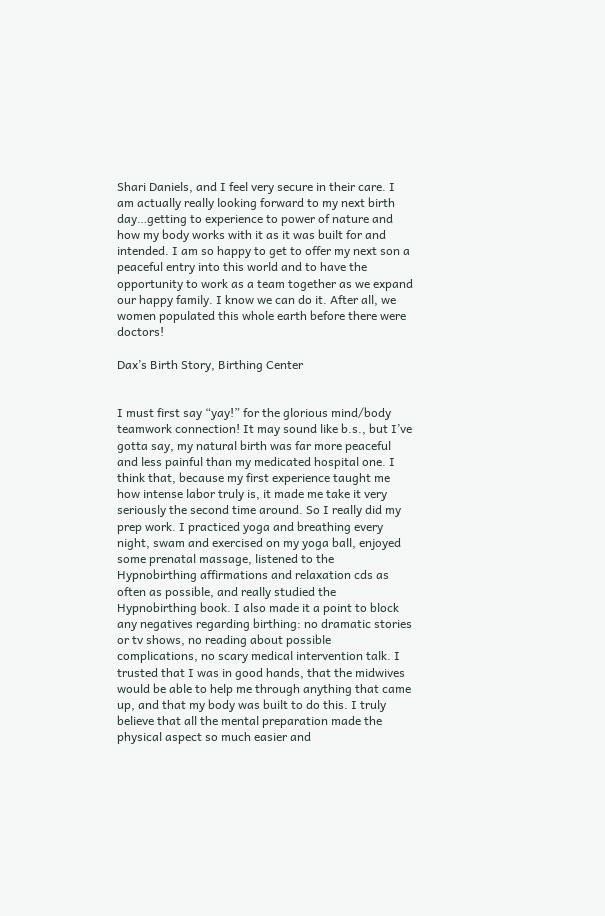Shari Daniels, and I feel very secure in their care. I am actually really looking forward to my next birth day…getting to experience to power of nature and how my body works with it as it was built for and intended. I am so happy to get to offer my next son a peaceful entry into this world and to have the opportunity to work as a team together as we expand our happy family. I know we can do it. After all, we women populated this whole earth before there were doctors!

Dax’s Birth Story, Birthing Center


I must first say “yay!” for the glorious mind/body teamwork connection! It may sound like b.s., but I’ve gotta say, my natural birth was far more peaceful and less painful than my medicated hospital one. I think that, because my first experience taught me how intense labor truly is, it made me take it very seriously the second time around. So I really did my prep work. I practiced yoga and breathing every night, swam and exercised on my yoga ball, enjoyed some prenatal massage, listened to the Hypnobirthing affirmations and relaxation cds as often as possible, and really studied the Hypnobirthing book. I also made it a point to block any negatives regarding birthing: no dramatic stories or tv shows, no reading about possible complications, no scary medical intervention talk. I trusted that I was in good hands, that the midwives would be able to help me through anything that came up, and that my body was built to do this. I truly believe that all the mental preparation made the physical aspect so much easier and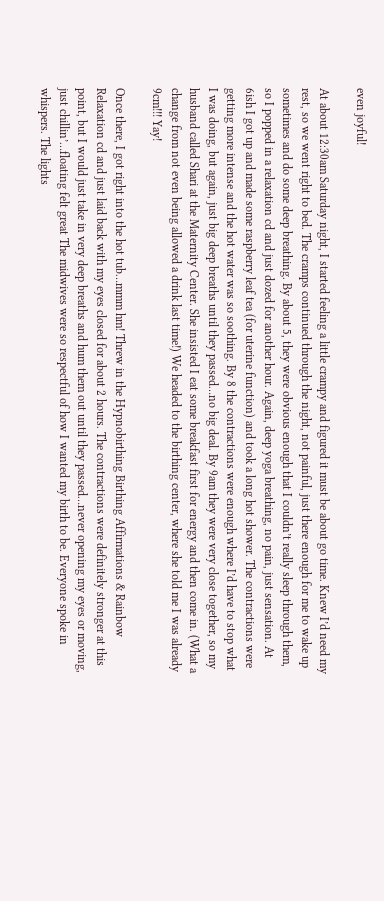even joyful!

At about 12:30am Saturday night, I started feeling a little crampy and figured it must be about go time. Knew I’d need my rest, so we went right to bed. The cramps continued through the night, not painful, just there enough for me to wake up sometimes and do some deep breathing. By about 5, they were obvious enough that I couldn’t really sleep through them, so I popped in a relaxation cd and just dozed for another hour. Again, deep yoga breathing, no pain, just sensation. At 6ish I got up and made some raspberry leaf tea (for uterine function) and took a long hot shower. The contractions were getting more intense and the hot water was so soothing. By 8 the contractions were enough where I’d have to stop what I was doing, but again, just big deep breaths until they passed…no big deal. By 9am they were very close together, so my husband called Shari at the Maternity Center. She insisted I eat some breakfast first for energy and then come in. (What a change from not even being allowed a drink last time!) We headed to the birthing center, where she told me I was already 9cm!!! Yay!

Once there, I got right into the hot tub…mmm hm! Threw in the Hypnobirthing Birthing Affirmations & Rainbow Relaxation cd and just laid back with my eyes closed for about 2 hours. The contractions were definitely stronger at this point, but I would just take in very deep breaths and hum them out until they passed…never opening my eyes or moving, just chillin’…floating felt great The midwives were so respectful of how I wanted my birth to be. Everyone spoke in whispers. The lights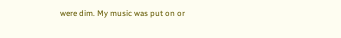were dim. My music was put on or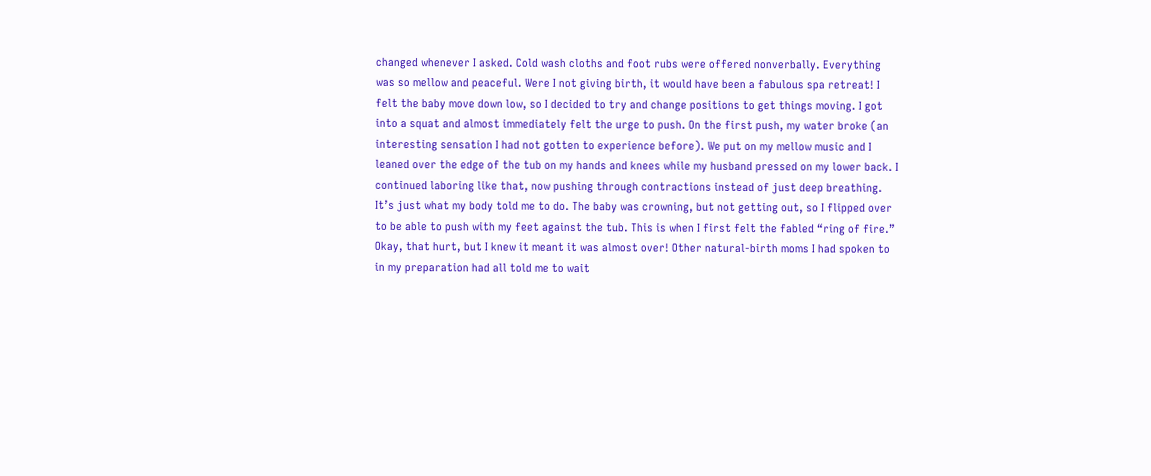changed whenever I asked. Cold wash cloths and foot rubs were offered nonverbally. Everything was so mellow and peaceful. Were I not giving birth, it would have been a fabulous spa retreat! I felt the baby move down low, so I decided to try and change positions to get things moving. I got into a squat and almost immediately felt the urge to push. On the first push, my water broke (an interesting sensation I had not gotten to experience before). We put on my mellow music and I leaned over the edge of the tub on my hands and knees while my husband pressed on my lower back. I continued laboring like that, now pushing through contractions instead of just deep breathing. It’s just what my body told me to do. The baby was crowning, but not getting out, so I flipped over to be able to push with my feet against the tub. This is when I first felt the fabled “ring of fire.” Okay, that hurt, but I knew it meant it was almost over! Other natural-birth moms I had spoken to in my preparation had all told me to wait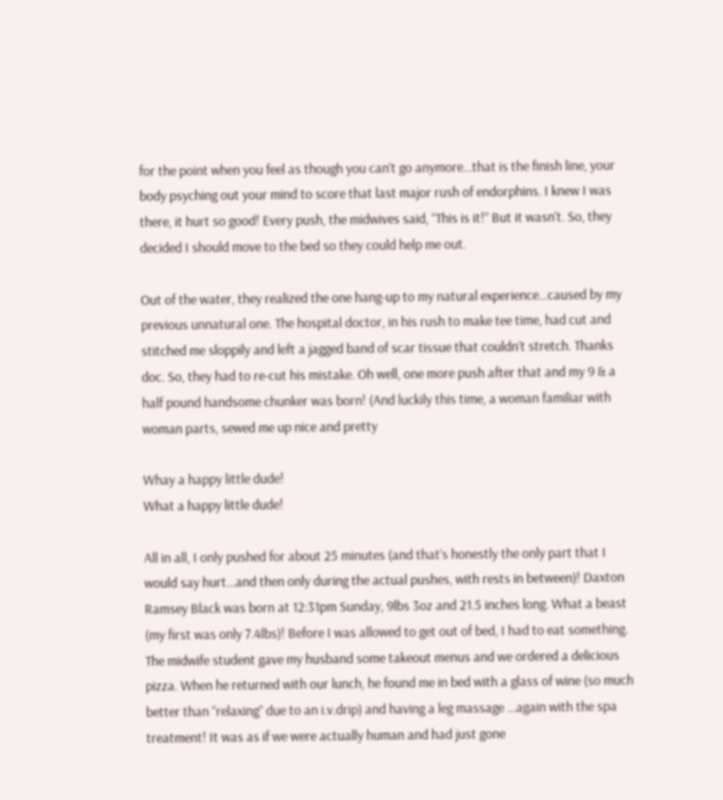for the point when you feel as though you can’t go anymore…that is the finish line, your body psyching out your mind to score that last major rush of endorphins. I knew I was there, it hurt so good! Every push, the midwives said, “This is it!” But it wasn’t. So, they decided I should move to the bed so they could help me out.

Out of the water, they realized the one hang-up to my natural experience…caused by my previous unnatural one. The hospital doctor, in his rush to make tee time, had cut and stitched me sloppily and left a jagged band of scar tissue that couldn’t stretch. Thanks doc. So, they had to re-cut his mistake. Oh well, one more push after that and my 9 & a half pound handsome chunker was born! (And luckily this time, a woman familiar with woman parts, sewed me up nice and pretty

Whay a happy little dude!
What a happy little dude!

All in all, I only pushed for about 25 minutes (and that’s honestly the only part that I would say hurt…and then only during the actual pushes, with rests in between)! Daxton Ramsey Black was born at 12:31pm Sunday, 9lbs 3oz and 21.5 inches long. What a beast (my first was only 7.4lbs)! Before I was allowed to get out of bed, I had to eat something. The midwife student gave my husband some takeout menus and we ordered a delicious pizza. When he returned with our lunch, he found me in bed with a glass of wine (so much better than “relaxing” due to an i.v.drip) and having a leg massage …again with the spa treatment! It was as if we were actually human and had just gone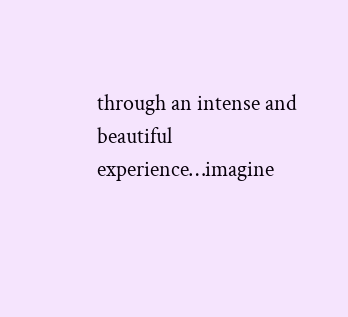through an intense and beautiful experience…imagine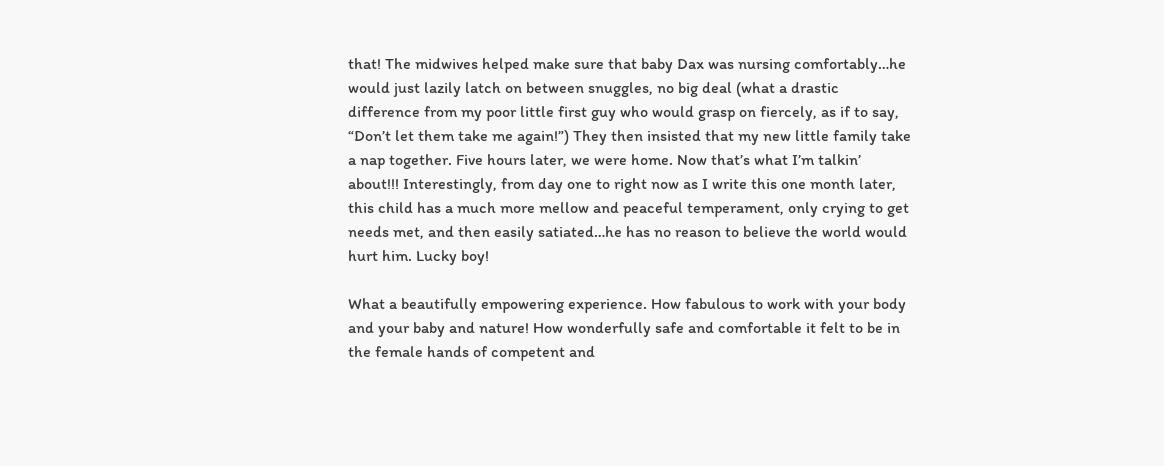that! The midwives helped make sure that baby Dax was nursing comfortably…he would just lazily latch on between snuggles, no big deal (what a drastic difference from my poor little first guy who would grasp on fiercely, as if to say, “Don’t let them take me again!”) They then insisted that my new little family take a nap together. Five hours later, we were home. Now that’s what I’m talkin’ about!!! Interestingly, from day one to right now as I write this one month later, this child has a much more mellow and peaceful temperament, only crying to get needs met, and then easily satiated…he has no reason to believe the world would hurt him. Lucky boy!

What a beautifully empowering experience. How fabulous to work with your body and your baby and nature! How wonderfully safe and comfortable it felt to be in the female hands of competent and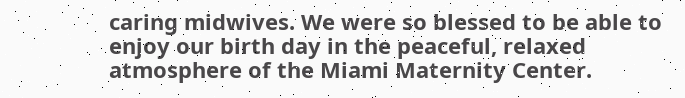caring midwives. We were so blessed to be able to enjoy our birth day in the peaceful, relaxed atmosphere of the Miami Maternity Center.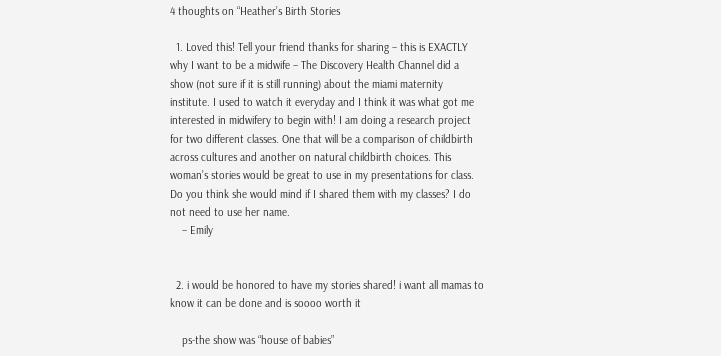4 thoughts on “Heather’s Birth Stories

  1. Loved this! Tell your friend thanks for sharing – this is EXACTLY why I want to be a midwife – The Discovery Health Channel did a show (not sure if it is still running) about the miami maternity institute. I used to watch it everyday and I think it was what got me interested in midwifery to begin with! I am doing a research project for two different classes. One that will be a comparison of childbirth across cultures and another on natural childbirth choices. This woman’s stories would be great to use in my presentations for class. Do you think she would mind if I shared them with my classes? I do not need to use her name.
    – Emily


  2. i would be honored to have my stories shared! i want all mamas to know it can be done and is soooo worth it

    ps-the show was “house of babies”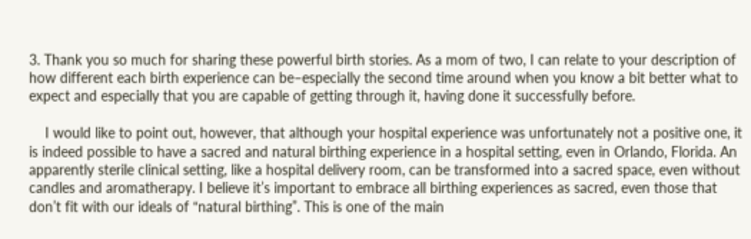3. Thank you so much for sharing these powerful birth stories. As a mom of two, I can relate to your description of how different each birth experience can be–especially the second time around when you know a bit better what to expect and especially that you are capable of getting through it, having done it successfully before.

    I would like to point out, however, that although your hospital experience was unfortunately not a positive one, it is indeed possible to have a sacred and natural birthing experience in a hospital setting, even in Orlando, Florida. An apparently sterile clinical setting, like a hospital delivery room, can be transformed into a sacred space, even without candles and aromatherapy. I believe it’s important to embrace all birthing experiences as sacred, even those that don’t fit with our ideals of “natural birthing”. This is one of the main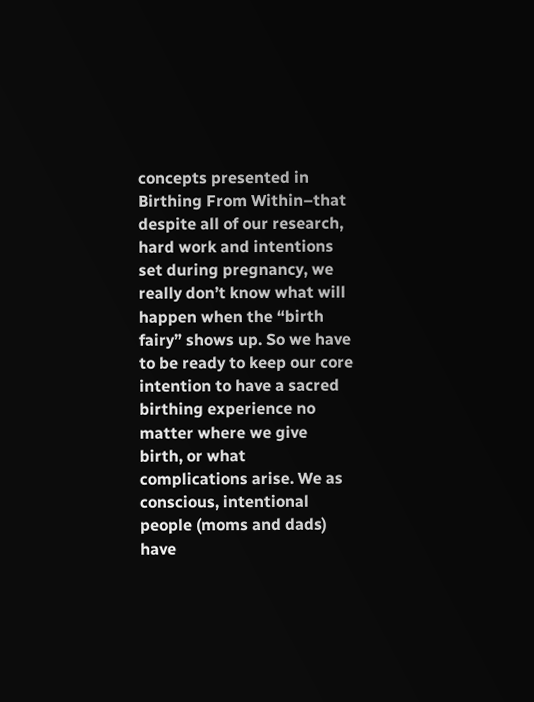concepts presented in Birthing From Within–that despite all of our research, hard work and intentions set during pregnancy, we really don’t know what will happen when the “birth fairy” shows up. So we have to be ready to keep our core intention to have a sacred birthing experience no matter where we give birth, or what complications arise. We as conscious, intentional people (moms and dads) have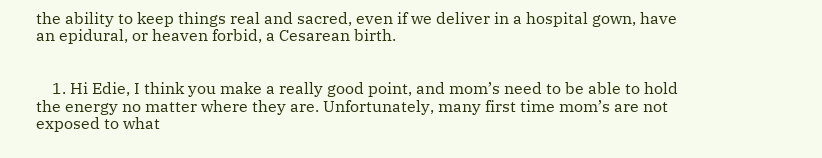the ability to keep things real and sacred, even if we deliver in a hospital gown, have an epidural, or heaven forbid, a Cesarean birth.


    1. Hi Edie, I think you make a really good point, and mom’s need to be able to hold the energy no matter where they are. Unfortunately, many first time mom’s are not exposed to what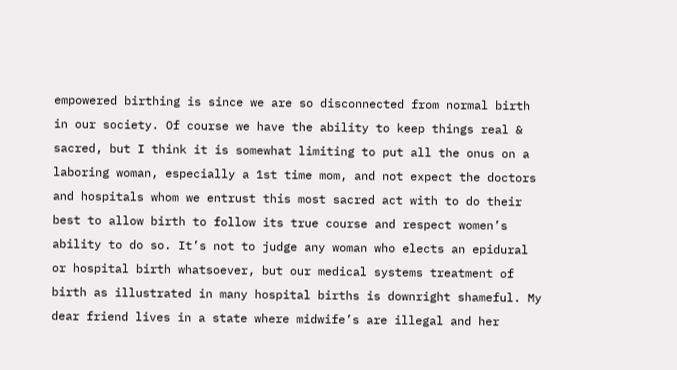empowered birthing is since we are so disconnected from normal birth in our society. Of course we have the ability to keep things real & sacred, but I think it is somewhat limiting to put all the onus on a laboring woman, especially a 1st time mom, and not expect the doctors and hospitals whom we entrust this most sacred act with to do their best to allow birth to follow its true course and respect women’s ability to do so. It’s not to judge any woman who elects an epidural or hospital birth whatsoever, but our medical systems treatment of birth as illustrated in many hospital births is downright shameful. My dear friend lives in a state where midwife’s are illegal and her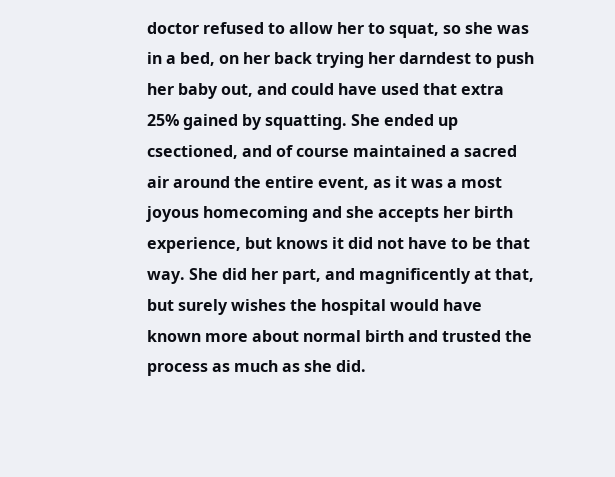doctor refused to allow her to squat, so she was in a bed, on her back trying her darndest to push her baby out, and could have used that extra 25% gained by squatting. She ended up csectioned, and of course maintained a sacred air around the entire event, as it was a most joyous homecoming and she accepts her birth experience, but knows it did not have to be that way. She did her part, and magnificently at that, but surely wishes the hospital would have known more about normal birth and trusted the process as much as she did.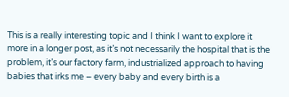This is a really interesting topic and I think I want to explore it more in a longer post, as it’s not necessarily the hospital that is the problem, it’s our factory farm, industrialized approach to having babies that irks me – every baby and every birth is a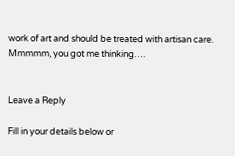work of art and should be treated with artisan care. Mmmmm, you got me thinking….


Leave a Reply

Fill in your details below or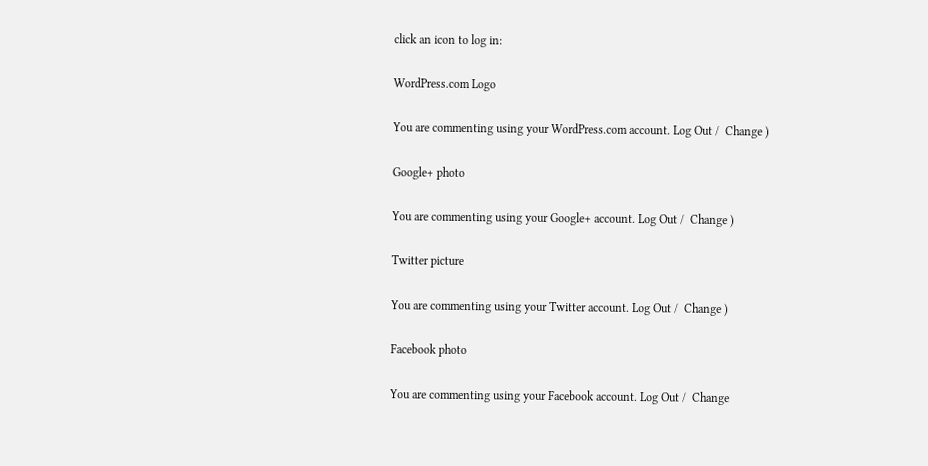click an icon to log in:

WordPress.com Logo

You are commenting using your WordPress.com account. Log Out /  Change )

Google+ photo

You are commenting using your Google+ account. Log Out /  Change )

Twitter picture

You are commenting using your Twitter account. Log Out /  Change )

Facebook photo

You are commenting using your Facebook account. Log Out /  Change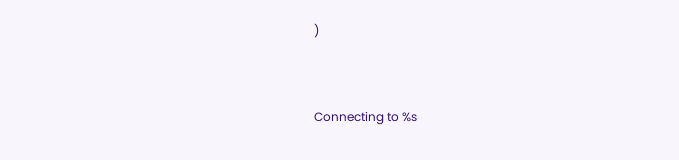)


Connecting to %s